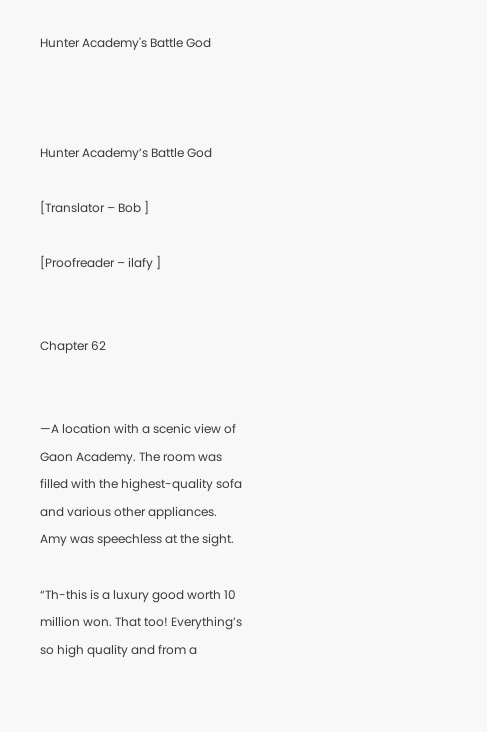Hunter Academy's Battle God



Hunter Academy’s Battle God

[Translator – Bob ]

[Proofreader – ilafy ]


Chapter 62


—A location with a scenic view of Gaon Academy. The room was filled with the highest-quality sofa and various other appliances. Amy was speechless at the sight.

“Th-this is a luxury good worth 10 million won. That too! Everything’s so high quality and from a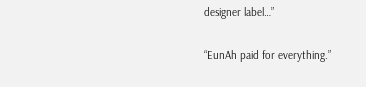designer label…”

“EunAh paid for everything.”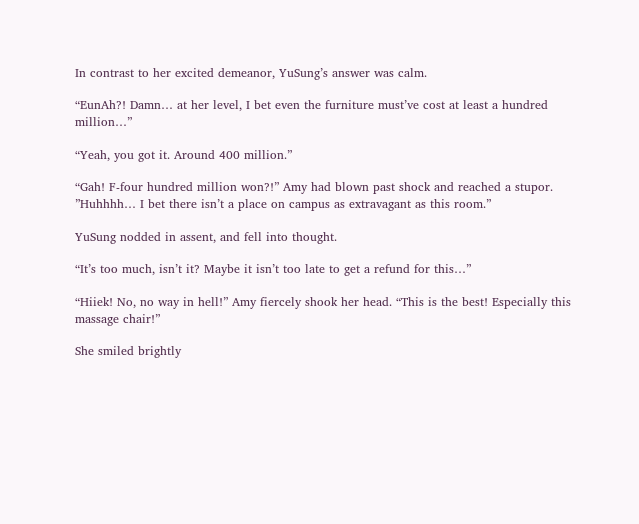In contrast to her excited demeanor, YuSung’s answer was calm.

“EunAh?! Damn… at her level, I bet even the furniture must’ve cost at least a hundred million…”

“Yeah, you got it. Around 400 million.”

“Gah! F-four hundred million won?!” Amy had blown past shock and reached a stupor. ”Huhhhh… I bet there isn’t a place on campus as extravagant as this room.”

YuSung nodded in assent, and fell into thought.

“It’s too much, isn’t it? Maybe it isn’t too late to get a refund for this…”

“Hiiek! No, no way in hell!” Amy fiercely shook her head. “This is the best! Especially this massage chair!”

She smiled brightly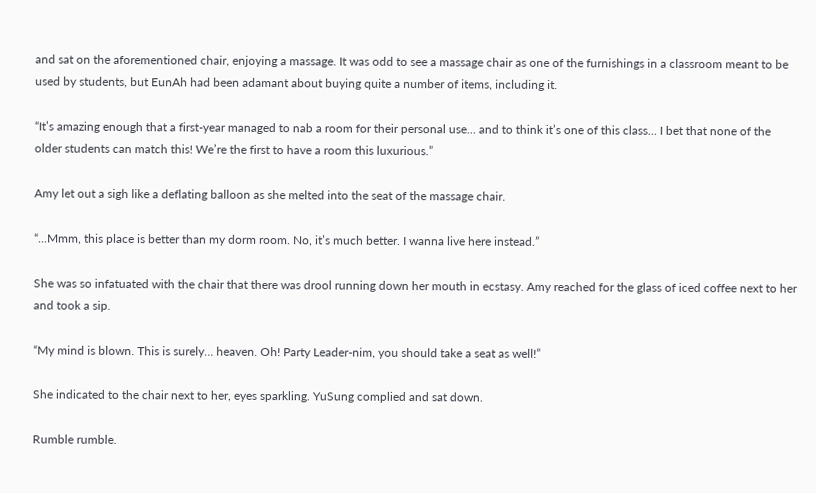and sat on the aforementioned chair, enjoying a massage. It was odd to see a massage chair as one of the furnishings in a classroom meant to be used by students, but EunAh had been adamant about buying quite a number of items, including it.

“It’s amazing enough that a first-year managed to nab a room for their personal use… and to think it’s one of this class… I bet that none of the older students can match this! We’re the first to have a room this luxurious.”

Amy let out a sigh like a deflating balloon as she melted into the seat of the massage chair.

“...Mmm, this place is better than my dorm room. No, it’s much better. I wanna live here instead.”

She was so infatuated with the chair that there was drool running down her mouth in ecstasy. Amy reached for the glass of iced coffee next to her and took a sip.

“My mind is blown. This is surely… heaven. Oh! Party Leader-nim, you should take a seat as well!”

She indicated to the chair next to her, eyes sparkling. YuSung complied and sat down.

Rumble rumble.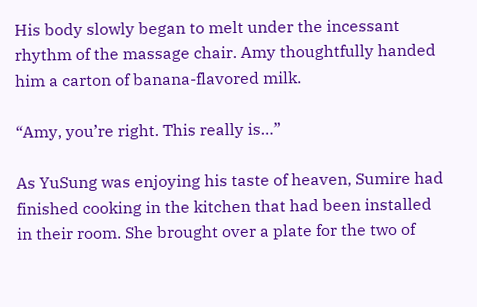His body slowly began to melt under the incessant rhythm of the massage chair. Amy thoughtfully handed him a carton of banana-flavored milk.

“Amy, you’re right. This really is…”

As YuSung was enjoying his taste of heaven, Sumire had finished cooking in the kitchen that had been installed in their room. She brought over a plate for the two of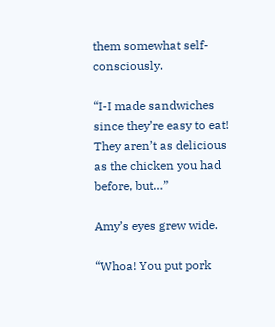them somewhat self-consciously.

“I-I made sandwiches since they’re easy to eat! They aren’t as delicious as the chicken you had before, but…”

Amy’s eyes grew wide.

“Whoa! You put pork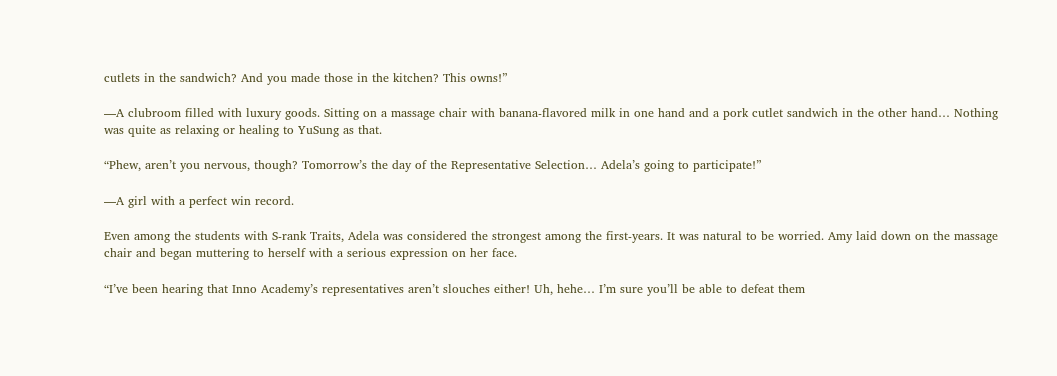cutlets in the sandwich? And you made those in the kitchen? This owns!”

—A clubroom filled with luxury goods. Sitting on a massage chair with banana-flavored milk in one hand and a pork cutlet sandwich in the other hand… Nothing was quite as relaxing or healing to YuSung as that.

“Phew, aren’t you nervous, though? Tomorrow’s the day of the Representative Selection… Adela’s going to participate!”

—A girl with a perfect win record.

Even among the students with S-rank Traits, Adela was considered the strongest among the first-years. It was natural to be worried. Amy laid down on the massage chair and began muttering to herself with a serious expression on her face.

“I’ve been hearing that Inno Academy’s representatives aren’t slouches either! Uh, hehe… I’m sure you’ll be able to defeat them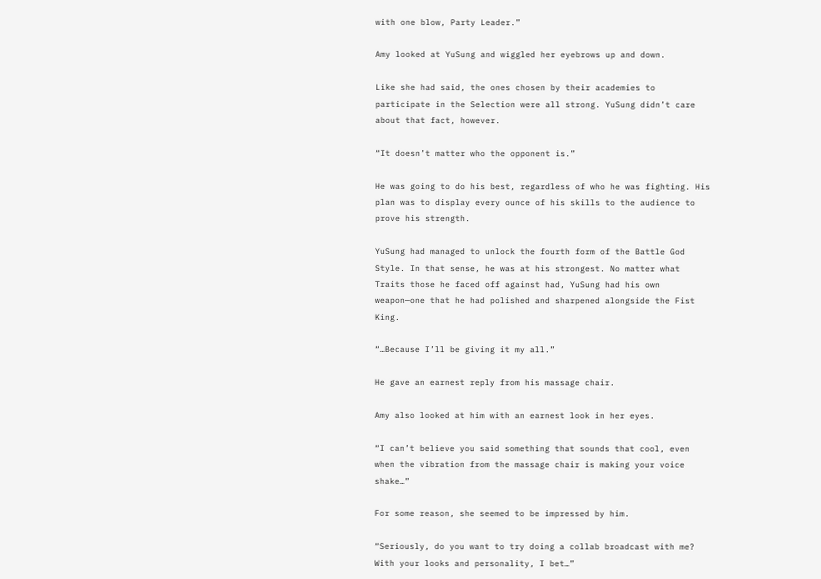with one blow, Party Leader.”

Amy looked at YuSung and wiggled her eyebrows up and down.

Like she had said, the ones chosen by their academies to participate in the Selection were all strong. YuSung didn’t care about that fact, however.

“It doesn’t matter who the opponent is.”

He was going to do his best, regardless of who he was fighting. His plan was to display every ounce of his skills to the audience to prove his strength.

YuSung had managed to unlock the fourth form of the Battle God Style. In that sense, he was at his strongest. No matter what Traits those he faced off against had, YuSung had his own weapon—one that he had polished and sharpened alongside the Fist King.

“…Because I’ll be giving it my all.”

He gave an earnest reply from his massage chair.

Amy also looked at him with an earnest look in her eyes.

“I can’t believe you said something that sounds that cool, even when the vibration from the massage chair is making your voice shake…”

For some reason, she seemed to be impressed by him.

“Seriously, do you want to try doing a collab broadcast with me? With your looks and personality, I bet…”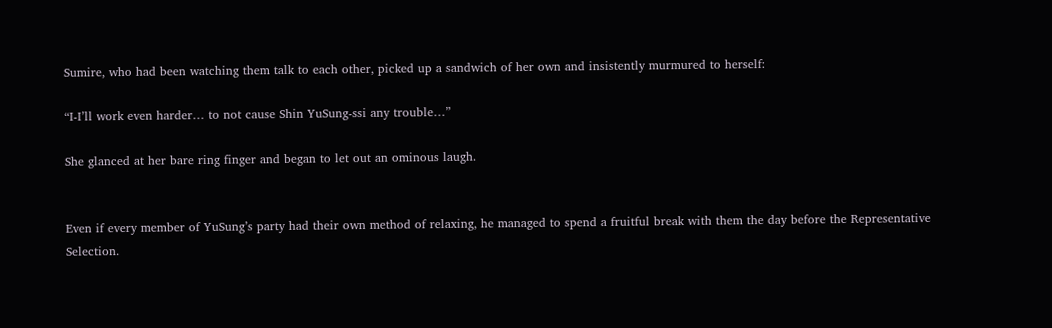Sumire, who had been watching them talk to each other, picked up a sandwich of her own and insistently murmured to herself:

“I-I’ll work even harder… to not cause Shin YuSung-ssi any trouble…”

She glanced at her bare ring finger and began to let out an ominous laugh.


Even if every member of YuSung’s party had their own method of relaxing, he managed to spend a fruitful break with them the day before the Representative Selection.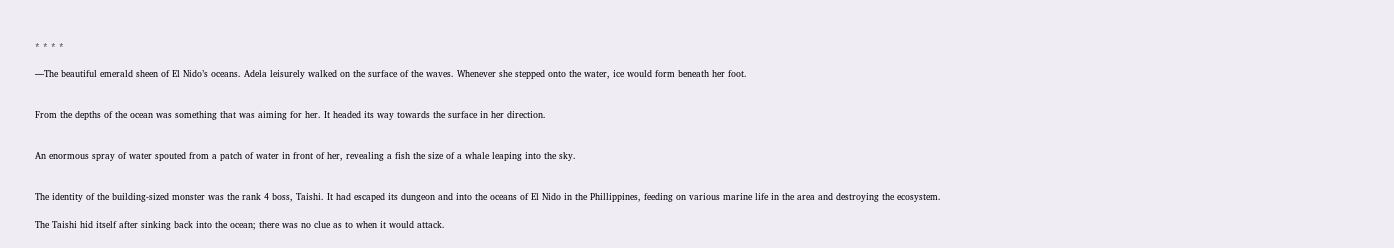* * * *

—The beautiful emerald sheen of El Nido’s oceans. Adela leisurely walked on the surface of the waves. Whenever she stepped onto the water, ice would form beneath her foot.


From the depths of the ocean was something that was aiming for her. It headed its way towards the surface in her direction.


An enormous spray of water spouted from a patch of water in front of her, revealing a fish the size of a whale leaping into the sky.


The identity of the building-sized monster was the rank 4 boss, Taishi. It had escaped its dungeon and into the oceans of El Nido in the Phillippines, feeding on various marine life in the area and destroying the ecosystem.

The Taishi hid itself after sinking back into the ocean; there was no clue as to when it would attack.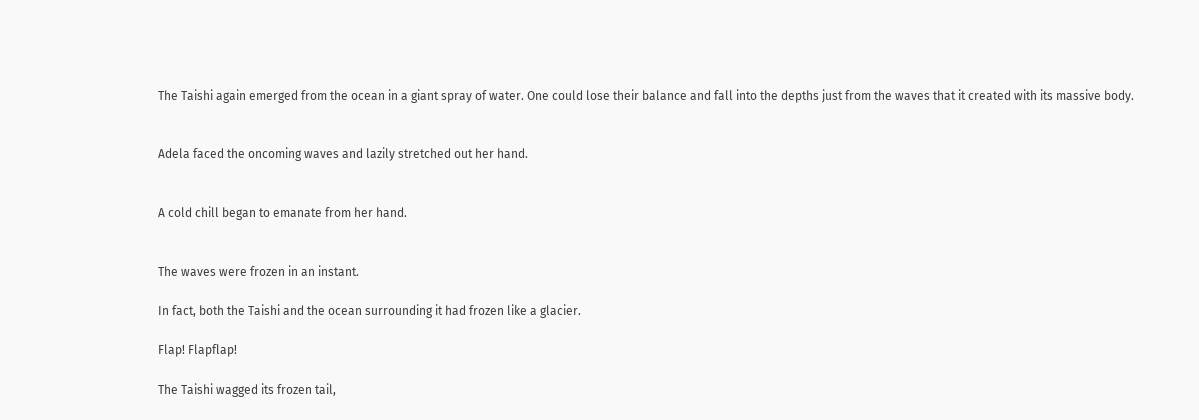The Taishi again emerged from the ocean in a giant spray of water. One could lose their balance and fall into the depths just from the waves that it created with its massive body.


Adela faced the oncoming waves and lazily stretched out her hand.


A cold chill began to emanate from her hand.


The waves were frozen in an instant.

In fact, both the Taishi and the ocean surrounding it had frozen like a glacier.

Flap! Flapflap!

The Taishi wagged its frozen tail,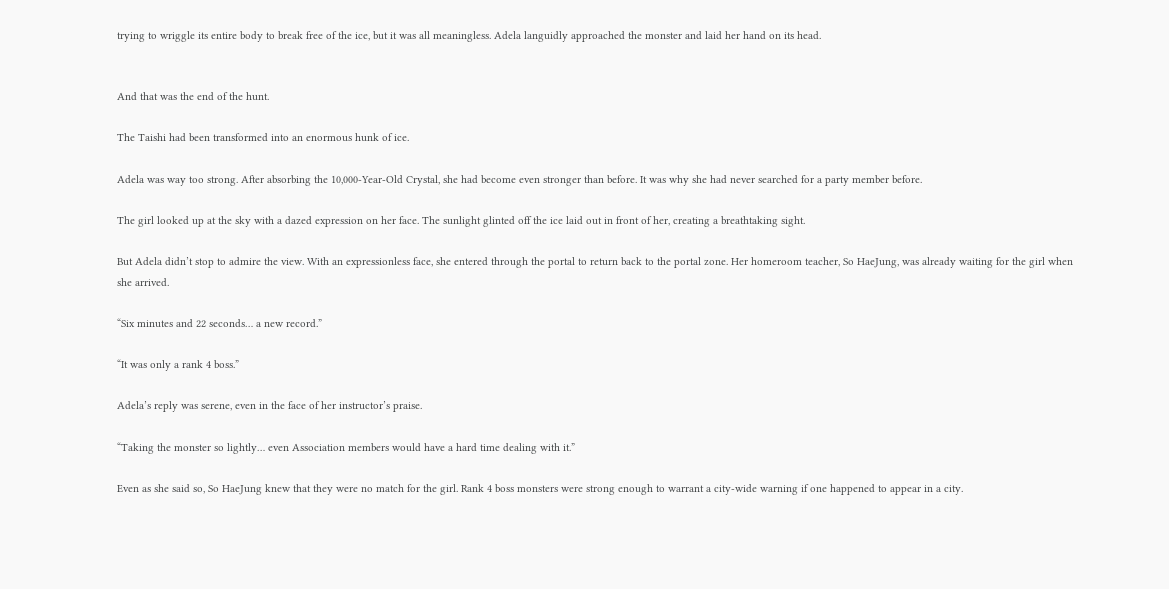trying to wriggle its entire body to break free of the ice, but it was all meaningless. Adela languidly approached the monster and laid her hand on its head.


And that was the end of the hunt.

The Taishi had been transformed into an enormous hunk of ice.

Adela was way too strong. After absorbing the 10,000-Year-Old Crystal, she had become even stronger than before. It was why she had never searched for a party member before.

The girl looked up at the sky with a dazed expression on her face. The sunlight glinted off the ice laid out in front of her, creating a breathtaking sight.

But Adela didn’t stop to admire the view. With an expressionless face, she entered through the portal to return back to the portal zone. Her homeroom teacher, So HaeJung, was already waiting for the girl when she arrived.

“Six minutes and 22 seconds… a new record.”

“It was only a rank 4 boss.”

Adela’s reply was serene, even in the face of her instructor’s praise.

“Taking the monster so lightly… even Association members would have a hard time dealing with it.”

Even as she said so, So HaeJung knew that they were no match for the girl. Rank 4 boss monsters were strong enough to warrant a city-wide warning if one happened to appear in a city.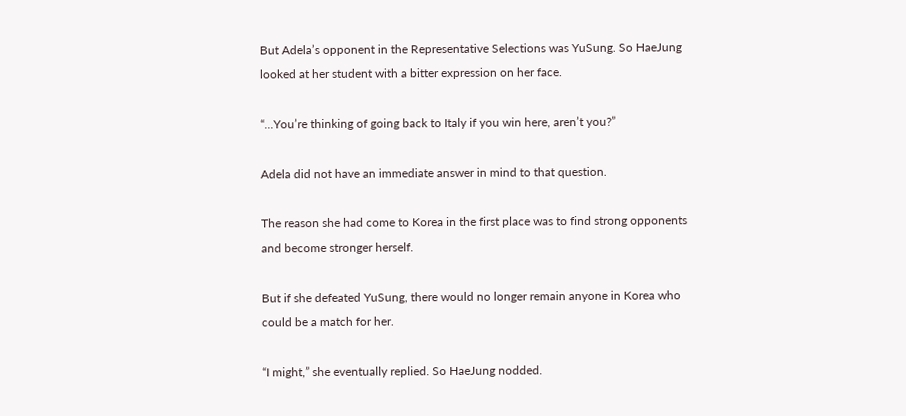But Adela’s opponent in the Representative Selections was YuSung. So HaeJung looked at her student with a bitter expression on her face.

“...You’re thinking of going back to Italy if you win here, aren’t you?”

Adela did not have an immediate answer in mind to that question.

The reason she had come to Korea in the first place was to find strong opponents and become stronger herself.

But if she defeated YuSung, there would no longer remain anyone in Korea who could be a match for her.

“I might,” she eventually replied. So HaeJung nodded.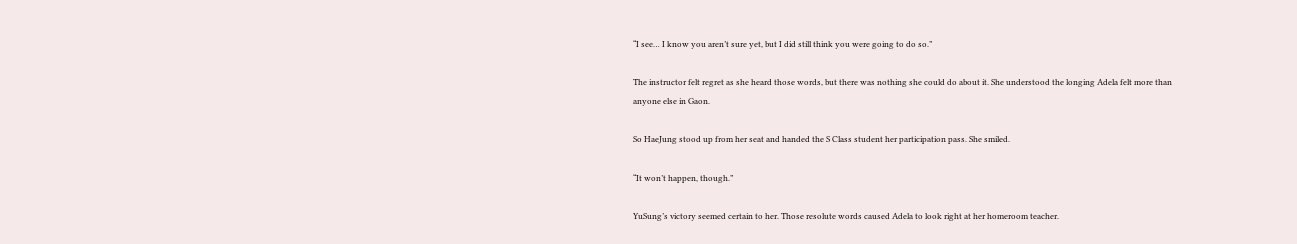“I see… I know you aren’t sure yet, but I did still think you were going to do so.”

The instructor felt regret as she heard those words, but there was nothing she could do about it. She understood the longing Adela felt more than anyone else in Gaon.

So HaeJung stood up from her seat and handed the S Class student her participation pass. She smiled.

“It won’t happen, though.”

YuSung’s victory seemed certain to her. Those resolute words caused Adela to look right at her homeroom teacher.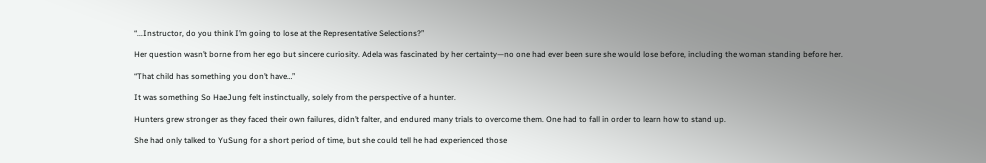“...Instructor, do you think I’m going to lose at the Representative Selections?”

Her question wasn’t borne from her ego but sincere curiosity. Adela was fascinated by her certainty—no one had ever been sure she would lose before, including the woman standing before her.

“That child has something you don’t have…”

It was something So HaeJung felt instinctually, solely from the perspective of a hunter.

Hunters grew stronger as they faced their own failures, didn’t falter, and endured many trials to overcome them. One had to fall in order to learn how to stand up.

She had only talked to YuSung for a short period of time, but she could tell he had experienced those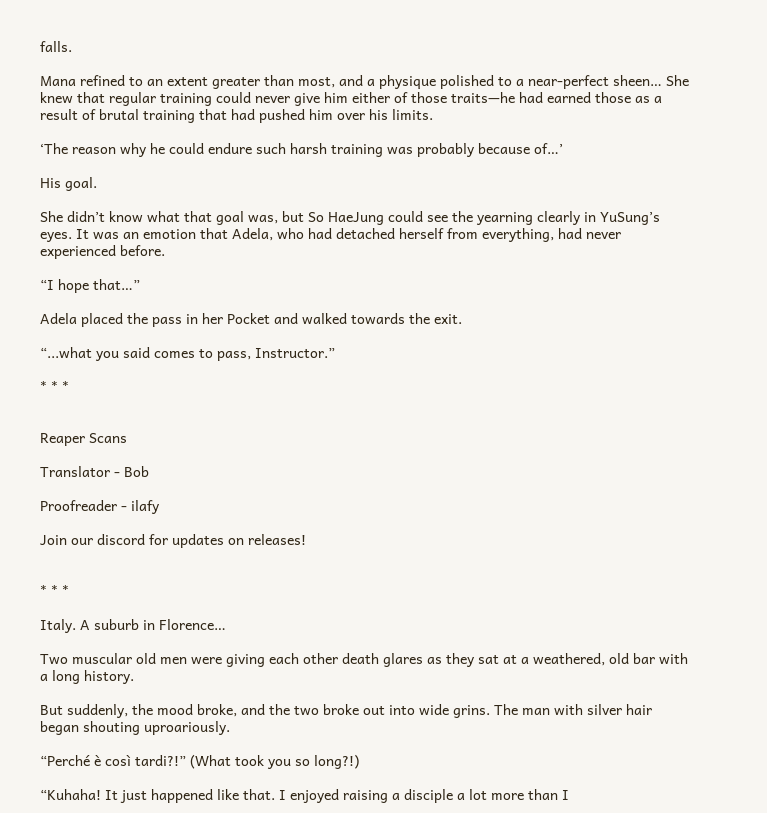falls.

Mana refined to an extent greater than most, and a physique polished to a near-perfect sheen… She knew that regular training could never give him either of those traits—he had earned those as a result of brutal training that had pushed him over his limits.

‘The reason why he could endure such harsh training was probably because of…’

His goal.

She didn’t know what that goal was, but So HaeJung could see the yearning clearly in YuSung’s eyes. It was an emotion that Adela, who had detached herself from everything, had never experienced before.

“I hope that…”

Adela placed the pass in her Pocket and walked towards the exit.

“...what you said comes to pass, Instructor.”

* * *


Reaper Scans

Translator - Bob

Proofreader - ilafy

Join our discord for updates on releases!


* * *

Italy. A suburb in Florence…

Two muscular old men were giving each other death glares as they sat at a weathered, old bar with a long history.

But suddenly, the mood broke, and the two broke out into wide grins. The man with silver hair began shouting uproariously.

“Perché è così tardi?!” (What took you so long?!)

“Kuhaha! It just happened like that. I enjoyed raising a disciple a lot more than I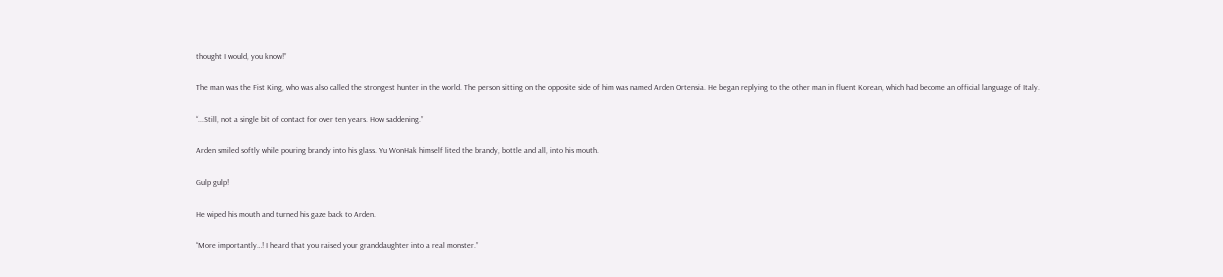thought I would, you know!”

The man was the Fist King, who was also called the strongest hunter in the world. The person sitting on the opposite side of him was named Arden Ortensia. He began replying to the other man in fluent Korean, which had become an official language of Italy.

“...Still, not a single bit of contact for over ten years. How saddening.”

Arden smiled softly while pouring brandy into his glass. Yu WonHak himself lited the brandy, bottle and all, into his mouth.

Gulp gulp!

He wiped his mouth and turned his gaze back to Arden.

“More importantly…! I heard that you raised your granddaughter into a real monster.”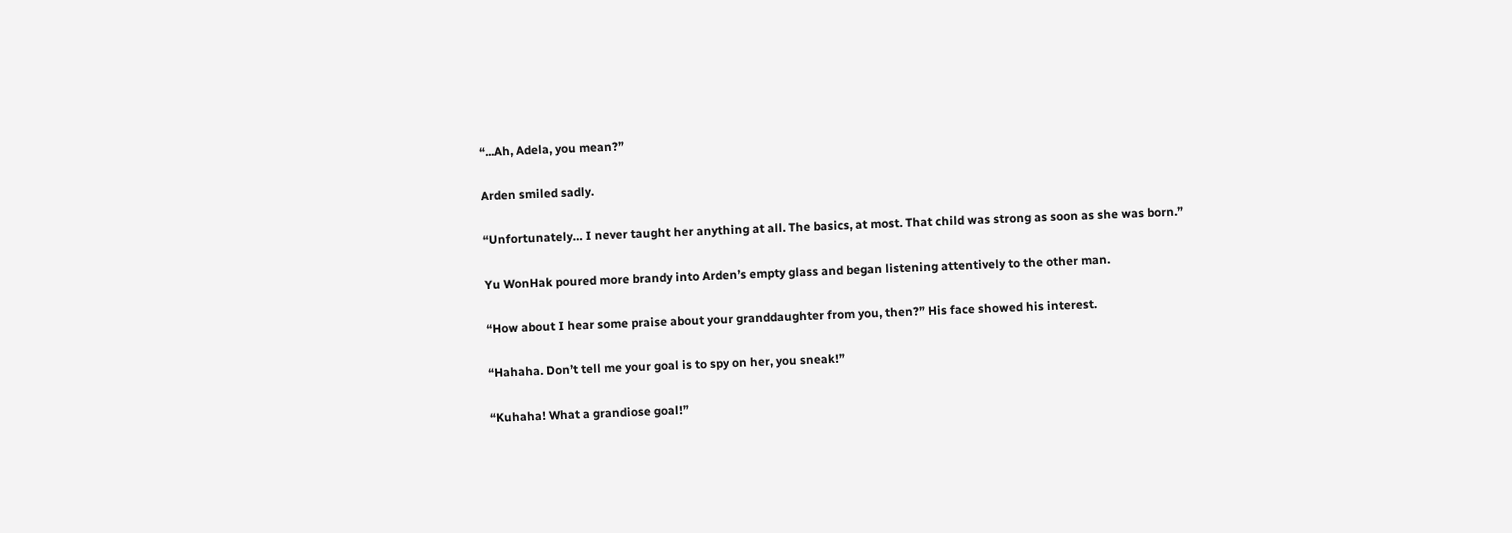“...Ah, Adela, you mean?”

Arden smiled sadly.

“Unfortunately… I never taught her anything at all. The basics, at most. That child was strong as soon as she was born.”

Yu WonHak poured more brandy into Arden’s empty glass and began listening attentively to the other man.

“How about I hear some praise about your granddaughter from you, then?” His face showed his interest.

“Hahaha. Don’t tell me your goal is to spy on her, you sneak!”

“Kuhaha! What a grandiose goal!”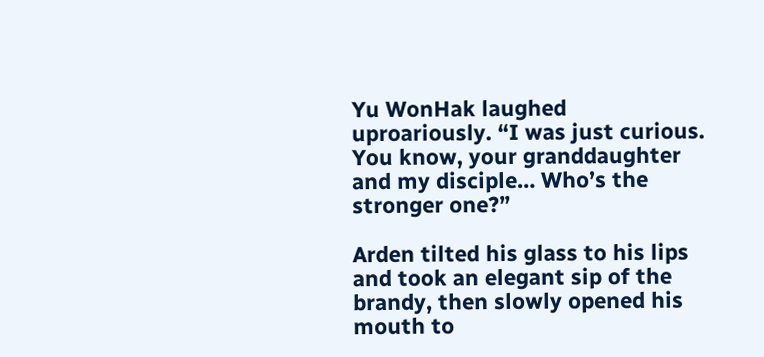Yu WonHak laughed uproariously. “I was just curious. You know, your granddaughter and my disciple… Who’s the stronger one?”

Arden tilted his glass to his lips and took an elegant sip of the brandy, then slowly opened his mouth to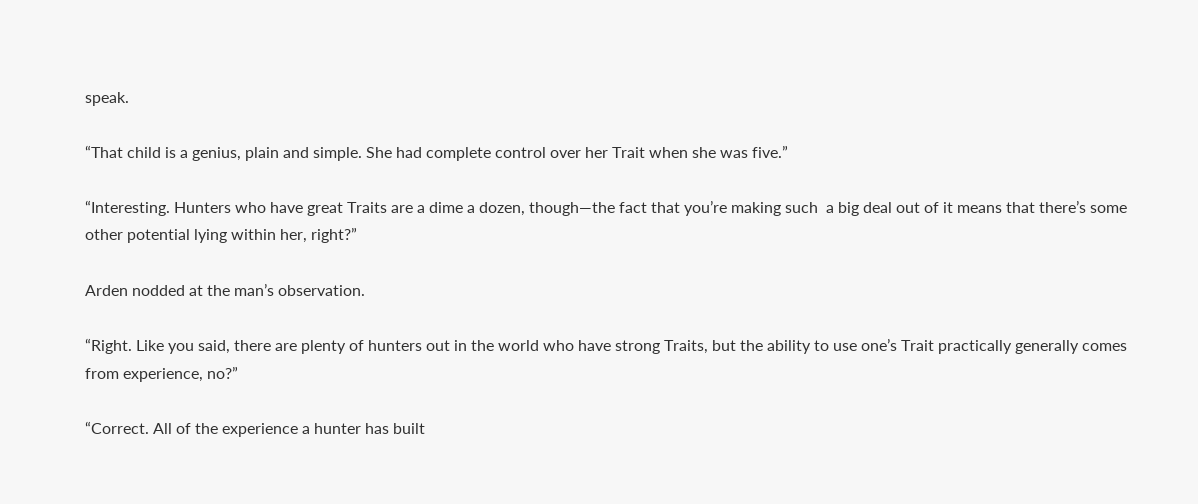speak.

“That child is a genius, plain and simple. She had complete control over her Trait when she was five.”

“Interesting. Hunters who have great Traits are a dime a dozen, though—the fact that you’re making such  a big deal out of it means that there’s some other potential lying within her, right?”

Arden nodded at the man’s observation.

“Right. Like you said, there are plenty of hunters out in the world who have strong Traits, but the ability to use one’s Trait practically generally comes from experience, no?”

“Correct. All of the experience a hunter has built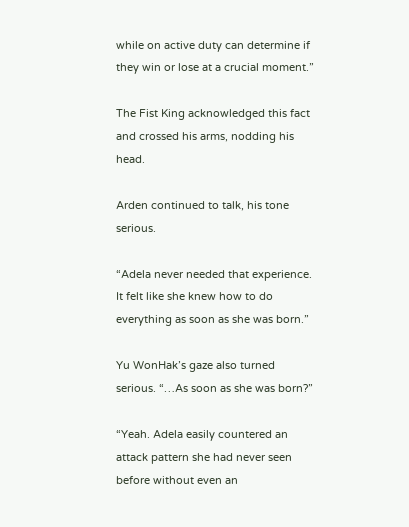while on active duty can determine if they win or lose at a crucial moment.”

The Fist King acknowledged this fact and crossed his arms, nodding his head.

Arden continued to talk, his tone serious.

“Adela never needed that experience. It felt like she knew how to do everything as soon as she was born.”

Yu WonHak’s gaze also turned serious. “…As soon as she was born?”

“Yeah. Adela easily countered an attack pattern she had never seen before without even an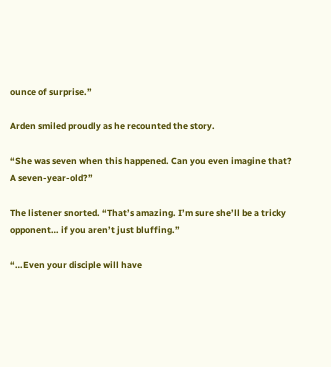ounce of surprise.”

Arden smiled proudly as he recounted the story.

“She was seven when this happened. Can you even imagine that? A seven-year-old?”

The listener snorted. “That’s amazing. I’m sure she’ll be a tricky opponent… if you aren’t just bluffing.”

“…Even your disciple will have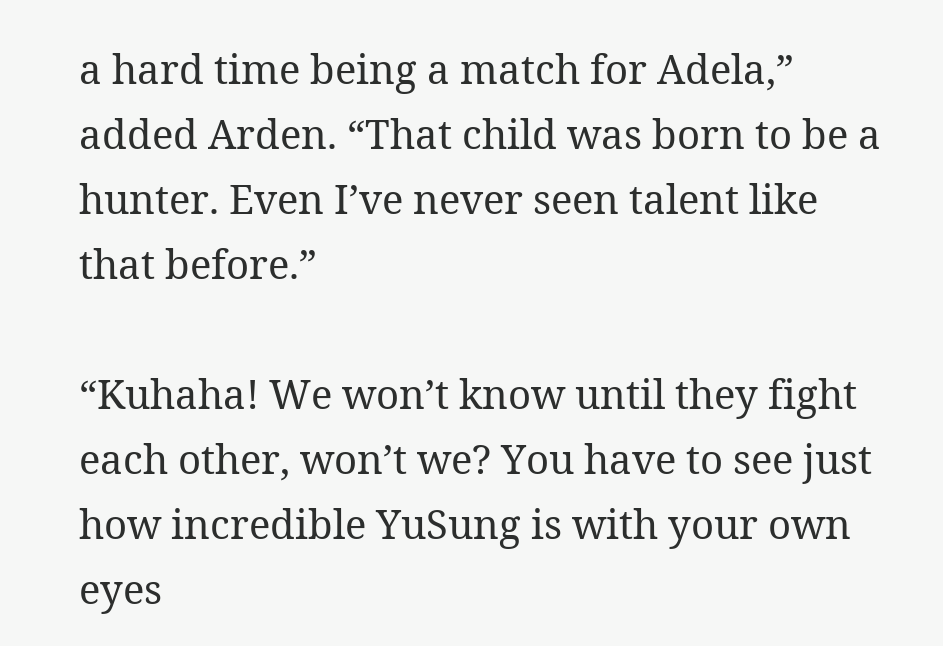a hard time being a match for Adela,” added Arden. “That child was born to be a hunter. Even I’ve never seen talent like that before.”

“Kuhaha! We won’t know until they fight each other, won’t we? You have to see just how incredible YuSung is with your own eyes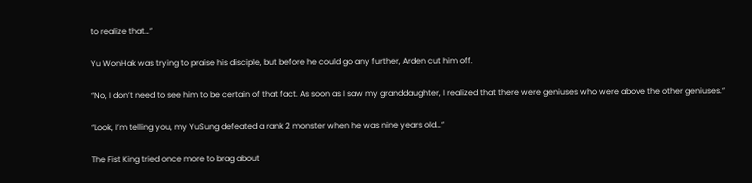to realize that…”

Yu WonHak was trying to praise his disciple, but before he could go any further, Arden cut him off.

“No, I don’t need to see him to be certain of that fact. As soon as I saw my granddaughter, I realized that there were geniuses who were above the other geniuses.”

“Look, I’m telling you, my YuSung defeated a rank 2 monster when he was nine years old…”

The Fist King tried once more to brag about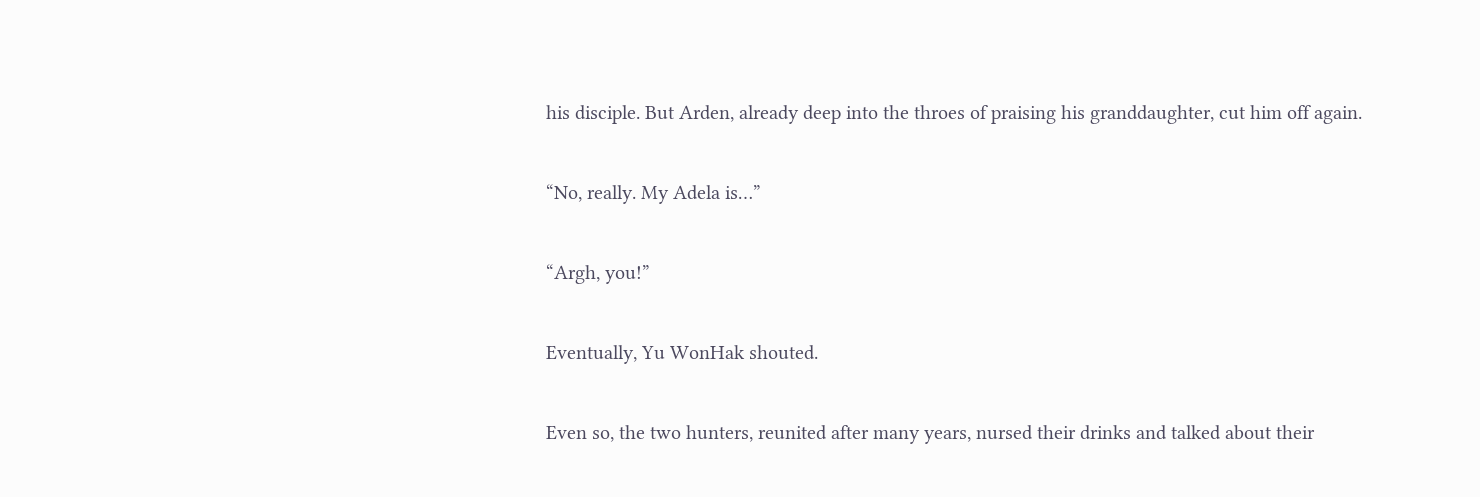his disciple. But Arden, already deep into the throes of praising his granddaughter, cut him off again.

“No, really. My Adela is…”

“Argh, you!”

Eventually, Yu WonHak shouted.

Even so, the two hunters, reunited after many years, nursed their drinks and talked about their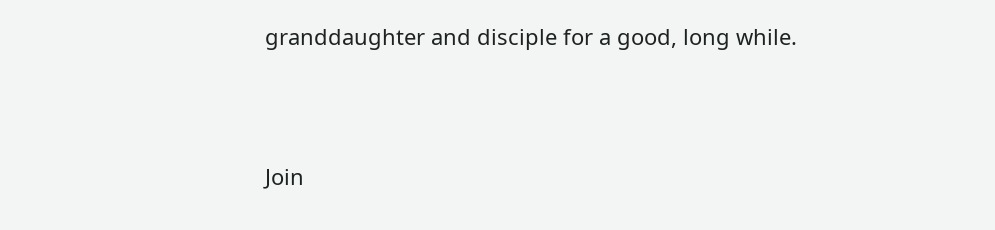granddaughter and disciple for a good, long while.



Join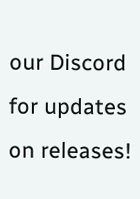our Discord for updates on releases!